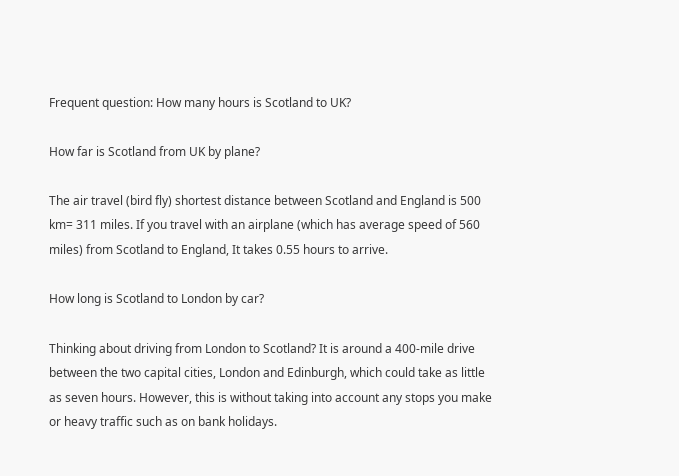Frequent question: How many hours is Scotland to UK?

How far is Scotland from UK by plane?

The air travel (bird fly) shortest distance between Scotland and England is 500 km= 311 miles. If you travel with an airplane (which has average speed of 560 miles) from Scotland to England, It takes 0.55 hours to arrive.

How long is Scotland to London by car?

Thinking about driving from London to Scotland? It is around a 400-mile drive between the two capital cities, London and Edinburgh, which could take as little as seven hours. However, this is without taking into account any stops you make or heavy traffic such as on bank holidays.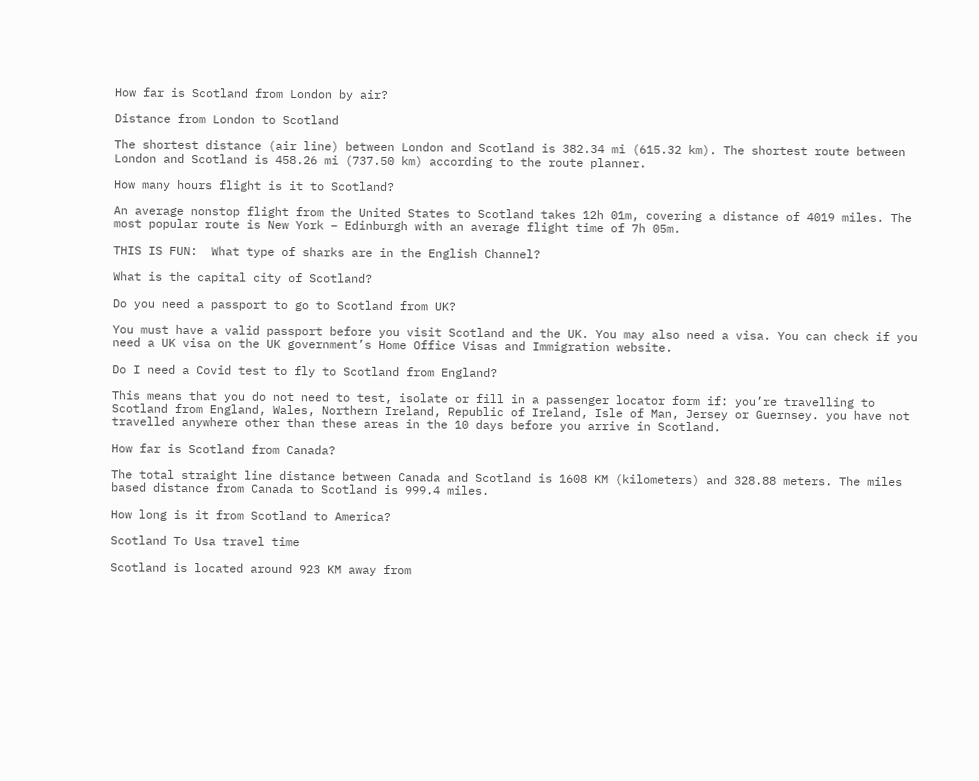How far is Scotland from London by air?

Distance from London to Scotland

The shortest distance (air line) between London and Scotland is 382.34 mi (615.32 km). The shortest route between London and Scotland is 458.26 mi (737.50 km) according to the route planner.

How many hours flight is it to Scotland?

An average nonstop flight from the United States to Scotland takes 12h 01m, covering a distance of 4019 miles. The most popular route is New York – Edinburgh with an average flight time of 7h 05m.

THIS IS FUN:  What type of sharks are in the English Channel?

What is the capital city of Scotland?

Do you need a passport to go to Scotland from UK?

You must have a valid passport before you visit Scotland and the UK. You may also need a visa. You can check if you need a UK visa on the UK government’s Home Office Visas and Immigration website.

Do I need a Covid test to fly to Scotland from England?

This means that you do not need to test, isolate or fill in a passenger locator form if: you’re travelling to Scotland from England, Wales, Northern Ireland, Republic of Ireland, Isle of Man, Jersey or Guernsey. you have not travelled anywhere other than these areas in the 10 days before you arrive in Scotland.

How far is Scotland from Canada?

The total straight line distance between Canada and Scotland is 1608 KM (kilometers) and 328.88 meters. The miles based distance from Canada to Scotland is 999.4 miles.

How long is it from Scotland to America?

Scotland To Usa travel time

Scotland is located around 923 KM away from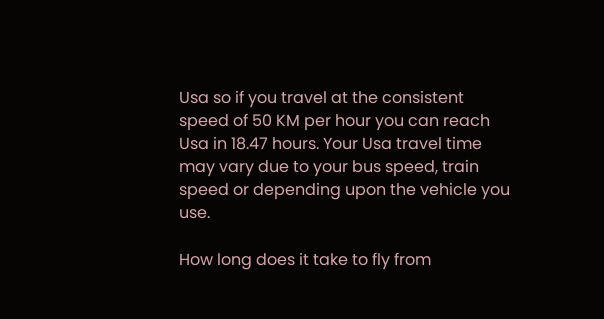Usa so if you travel at the consistent speed of 50 KM per hour you can reach Usa in 18.47 hours. Your Usa travel time may vary due to your bus speed, train speed or depending upon the vehicle you use.

How long does it take to fly from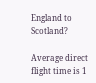England to Scotland?

Average direct flight time is 1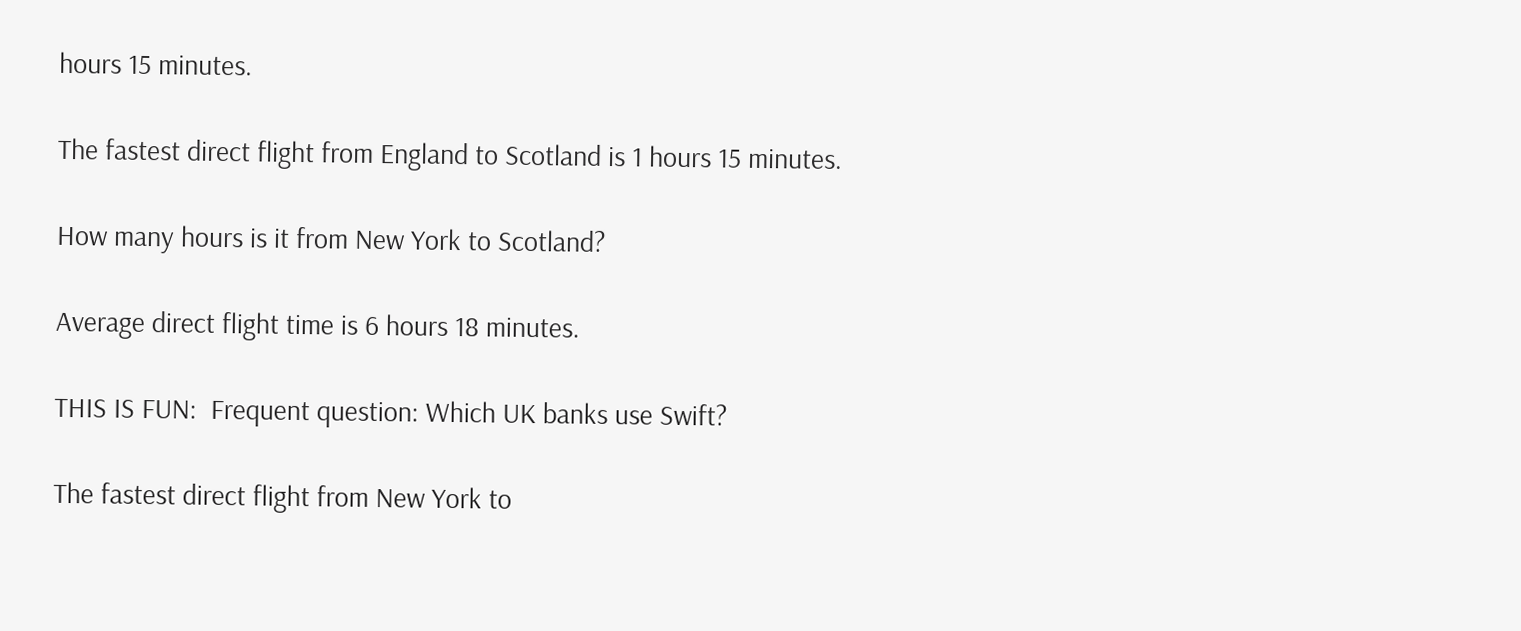hours 15 minutes.

The fastest direct flight from England to Scotland is 1 hours 15 minutes.

How many hours is it from New York to Scotland?

Average direct flight time is 6 hours 18 minutes.

THIS IS FUN:  Frequent question: Which UK banks use Swift?

The fastest direct flight from New York to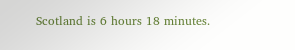Scotland is 6 hours 18 minutes.